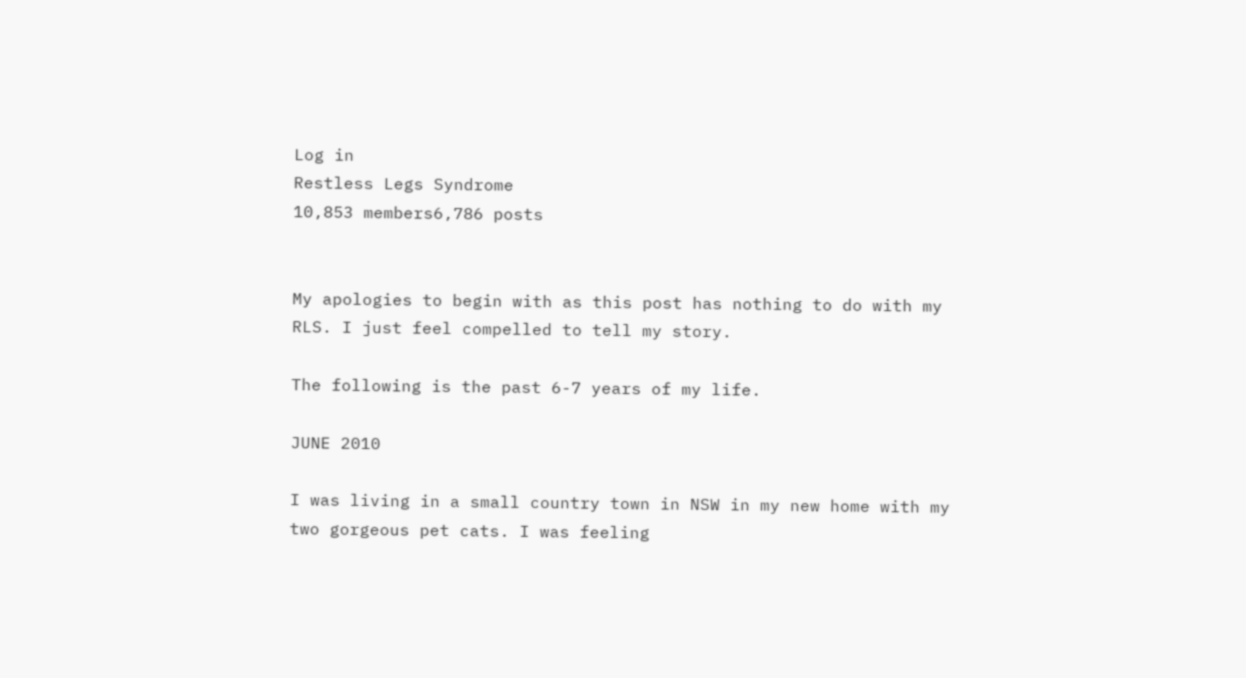Log in
Restless Legs Syndrome
10,853 members6,786 posts


My apologies to begin with as this post has nothing to do with my RLS. I just feel compelled to tell my story.

The following is the past 6-7 years of my life.

JUNE 2010

I was living in a small country town in NSW in my new home with my two gorgeous pet cats. I was feeling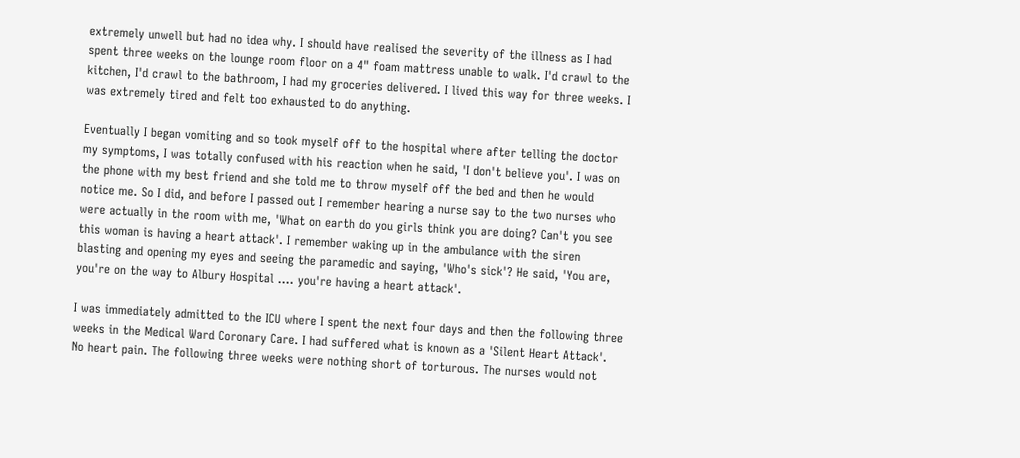extremely unwell but had no idea why. I should have realised the severity of the illness as I had spent three weeks on the lounge room floor on a 4" foam mattress unable to walk. I'd crawl to the kitchen, I'd crawl to the bathroom, I had my groceries delivered. I lived this way for three weeks. I was extremely tired and felt too exhausted to do anything.

Eventually I began vomiting and so took myself off to the hospital where after telling the doctor my symptoms, I was totally confused with his reaction when he said, 'I don't believe you'. I was on the phone with my best friend and she told me to throw myself off the bed and then he would notice me. So I did, and before I passed out I remember hearing a nurse say to the two nurses who were actually in the room with me, 'What on earth do you girls think you are doing? Can't you see this woman is having a heart attack'. I remember waking up in the ambulance with the siren blasting and opening my eyes and seeing the paramedic and saying, 'Who's sick'? He said, 'You are, you're on the way to Albury Hospital .... you're having a heart attack'.

I was immediately admitted to the ICU where I spent the next four days and then the following three weeks in the Medical Ward Coronary Care. I had suffered what is known as a 'Silent Heart Attack'. No heart pain. The following three weeks were nothing short of torturous. The nurses would not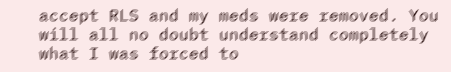accept RLS and my meds were removed. You will all no doubt understand completely what I was forced to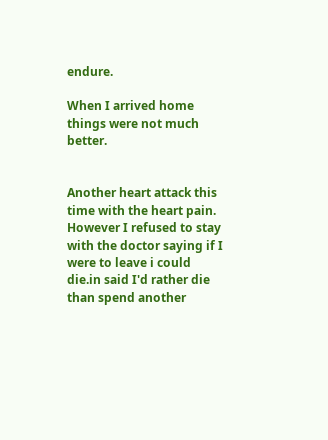endure.

When I arrived home things were not much better.


Another heart attack this time with the heart pain. However I refused to stay with the doctor saying if I were to leave i could die.in said I'd rather die than spend another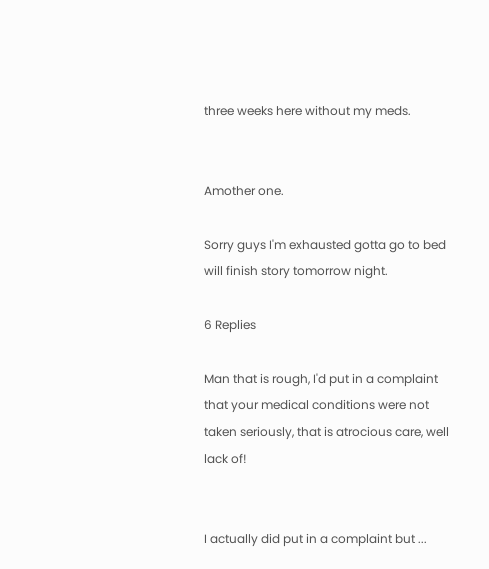three weeks here without my meds.


Amother one.

Sorry guys I'm exhausted gotta go to bed will finish story tomorrow night.

6 Replies

Man that is rough, I'd put in a complaint that your medical conditions were not taken seriously, that is atrocious care, well lack of!


I actually did put in a complaint but ...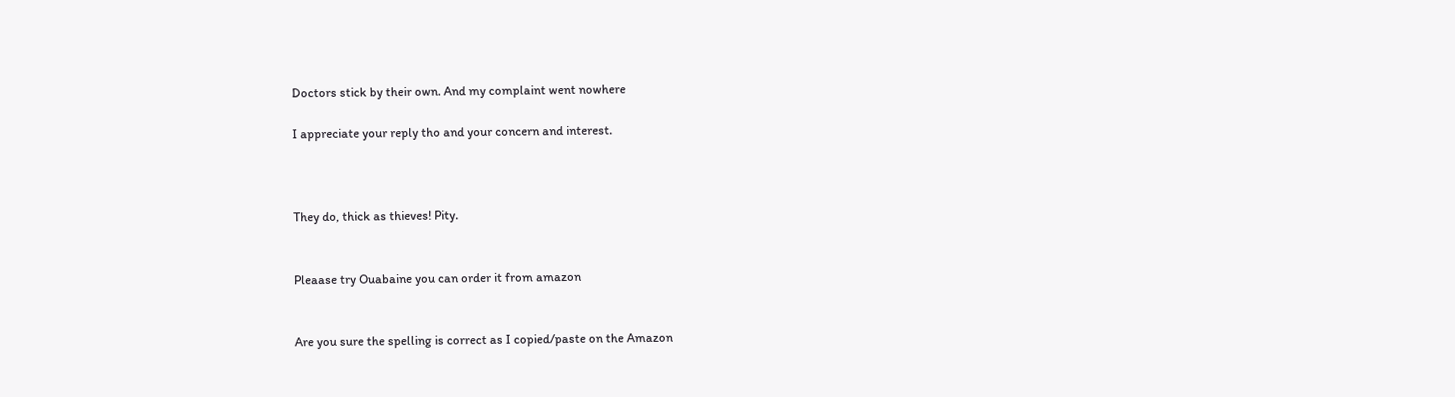Doctors stick by their own. And my complaint went nowhere

I appreciate your reply tho and your concern and interest.



They do, thick as thieves! Pity.


Pleaase try Ouabaine you can order it from amazon


Are you sure the spelling is correct as I copied/paste on the Amazon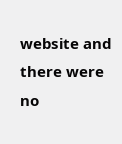website and there were no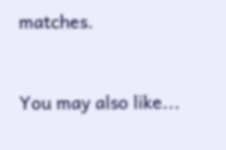matches.


You may also like...